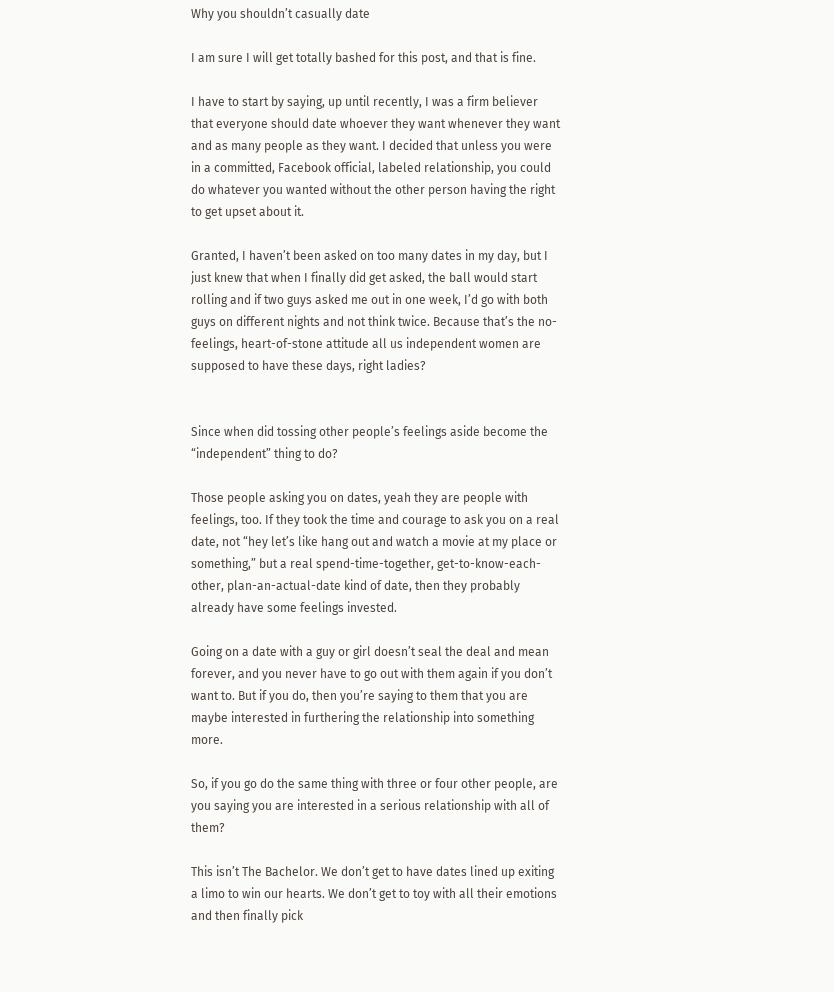Why you shouldn’t casually date

I am sure I will get totally bashed for this post, and that is fine.

I have to start by saying, up until recently, I was a firm believer that everyone should date whoever they want whenever they want and as many people as they want. I decided that unless you were in a committed, Facebook official, labeled relationship, you could do whatever you wanted without the other person having the right to get upset about it.

Granted, I haven’t been asked on too many dates in my day, but I just knew that when I finally did get asked, the ball would start rolling and if two guys asked me out in one week, I’d go with both guys on different nights and not think twice. Because that’s the no-feelings, heart-of-stone attitude all us independent women are supposed to have these days, right ladies?


Since when did tossing other people’s feelings aside become the “independent” thing to do?

Those people asking you on dates, yeah they are people with feelings, too. If they took the time and courage to ask you on a real date, not “hey let’s like hang out and watch a movie at my place or something,” but a real spend-time-together, get-to-know-each-other, plan-an-actual-date kind of date, then they probably already have some feelings invested.

Going on a date with a guy or girl doesn’t seal the deal and mean forever, and you never have to go out with them again if you don’t want to. But if you do, then you’re saying to them that you are maybe interested in furthering the relationship into something more.

So, if you go do the same thing with three or four other people, are you saying you are interested in a serious relationship with all of them?

This isn’t The Bachelor. We don’t get to have dates lined up exiting a limo to win our hearts. We don’t get to toy with all their emotions and then finally pick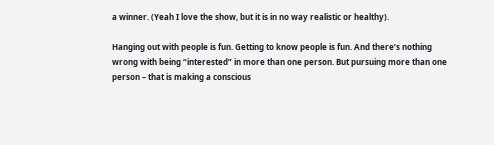a winner. (Yeah I love the show, but it is in no way realistic or healthy).

Hanging out with people is fun. Getting to know people is fun. And there’s nothing wrong with being “interested” in more than one person. But pursuing more than one person – that is making a conscious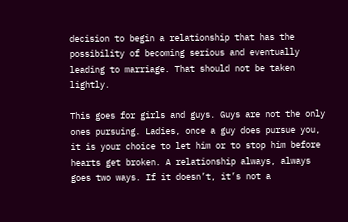decision to begin a relationship that has the possibility of becoming serious and eventually leading to marriage. That should not be taken lightly.

This goes for girls and guys. Guys are not the only ones pursuing. Ladies, once a guy does pursue you, it is your choice to let him or to stop him before hearts get broken. A relationship always, always goes two ways. If it doesn’t, it’s not a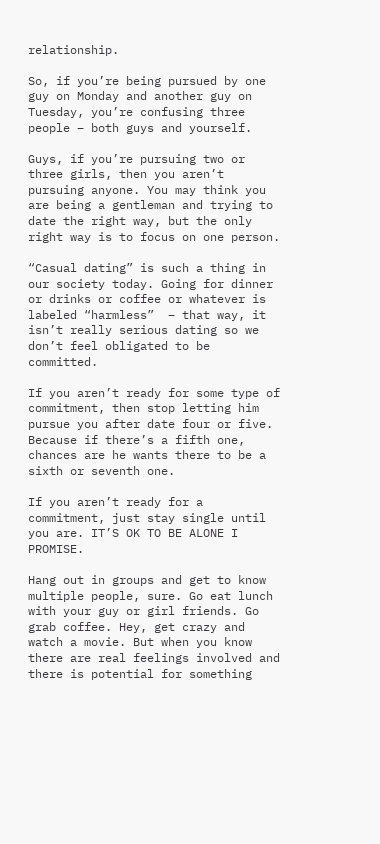relationship.

So, if you’re being pursued by one guy on Monday and another guy on Tuesday, you’re confusing three people – both guys and yourself.

Guys, if you’re pursuing two or three girls, then you aren’t pursuing anyone. You may think you are being a gentleman and trying to date the right way, but the only right way is to focus on one person.

“Casual dating” is such a thing in our society today. Going for dinner or drinks or coffee or whatever is labeled “harmless”  – that way, it isn’t really serious dating so we don’t feel obligated to be committed.

If you aren’t ready for some type of commitment, then stop letting him pursue you after date four or five. Because if there’s a fifth one, chances are he wants there to be a sixth or seventh one.

If you aren’t ready for a commitment, just stay single until you are. IT’S OK TO BE ALONE I PROMISE.

Hang out in groups and get to know multiple people, sure. Go eat lunch with your guy or girl friends. Go grab coffee. Hey, get crazy and watch a movie. But when you know there are real feelings involved and there is potential for something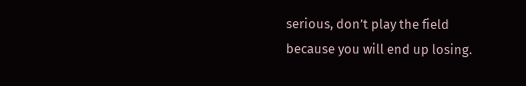serious, don’t play the field because you will end up losing.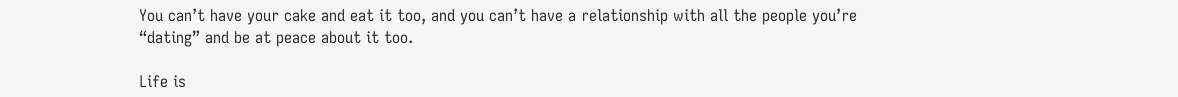You can’t have your cake and eat it too, and you can’t have a relationship with all the people you’re “dating” and be at peace about it too.

Life is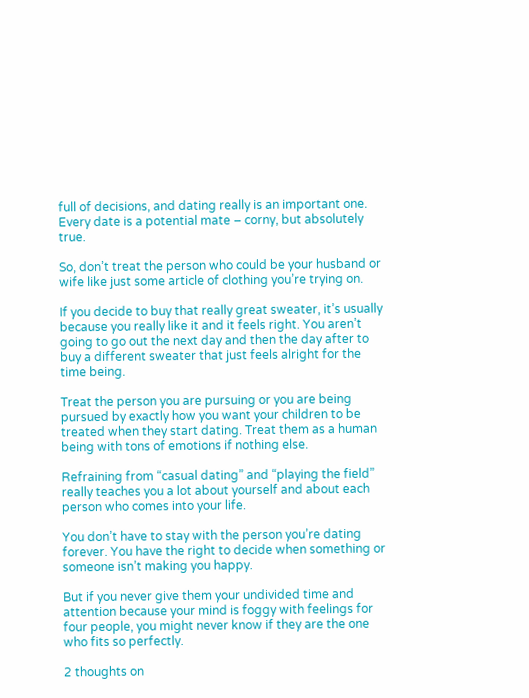full of decisions, and dating really is an important one. Every date is a potential mate – corny, but absolutely true.

So, don’t treat the person who could be your husband or wife like just some article of clothing you’re trying on.

If you decide to buy that really great sweater, it’s usually because you really like it and it feels right. You aren’t going to go out the next day and then the day after to buy a different sweater that just feels alright for the time being.

Treat the person you are pursuing or you are being pursued by exactly how you want your children to be treated when they start dating. Treat them as a human being with tons of emotions if nothing else.

Refraining from “casual dating” and “playing the field” really teaches you a lot about yourself and about each person who comes into your life.

You don’t have to stay with the person you’re dating forever. You have the right to decide when something or someone isn’t making you happy.

But if you never give them your undivided time and attention because your mind is foggy with feelings for four people, you might never know if they are the one who fits so perfectly.

2 thoughts on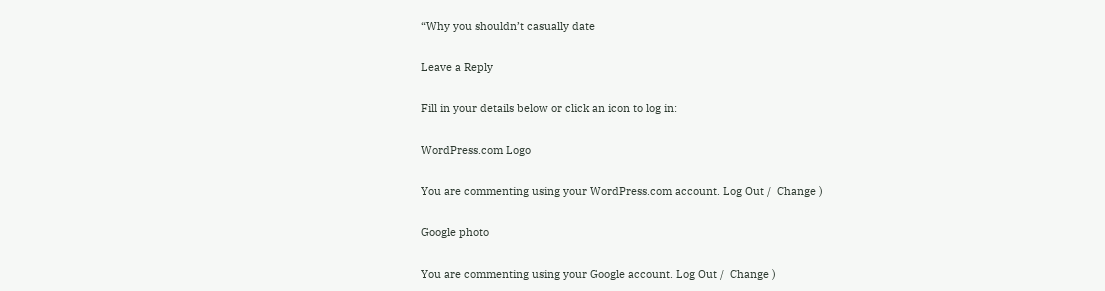“Why you shouldn’t casually date

Leave a Reply

Fill in your details below or click an icon to log in:

WordPress.com Logo

You are commenting using your WordPress.com account. Log Out /  Change )

Google photo

You are commenting using your Google account. Log Out /  Change )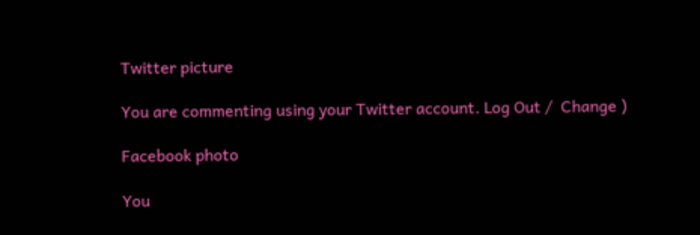Twitter picture

You are commenting using your Twitter account. Log Out /  Change )

Facebook photo

You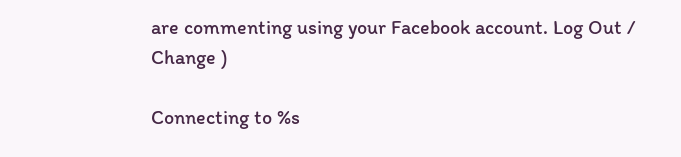are commenting using your Facebook account. Log Out /  Change )

Connecting to %s